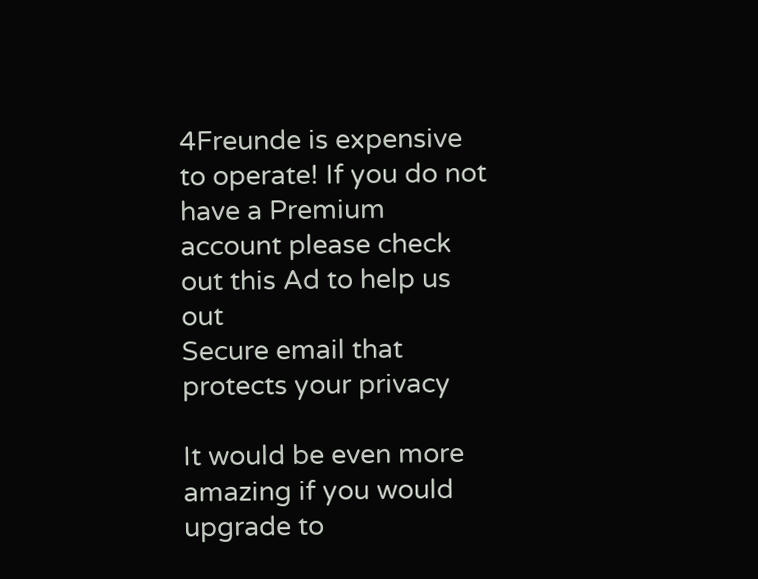4Freunde is expensive to operate! If you do not have a Premium account please check out this Ad to help us out
Secure email that protects your privacy

It would be even more amazing if you would upgrade to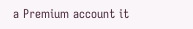a Premium account it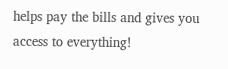helps pay the bills and gives you access to everything!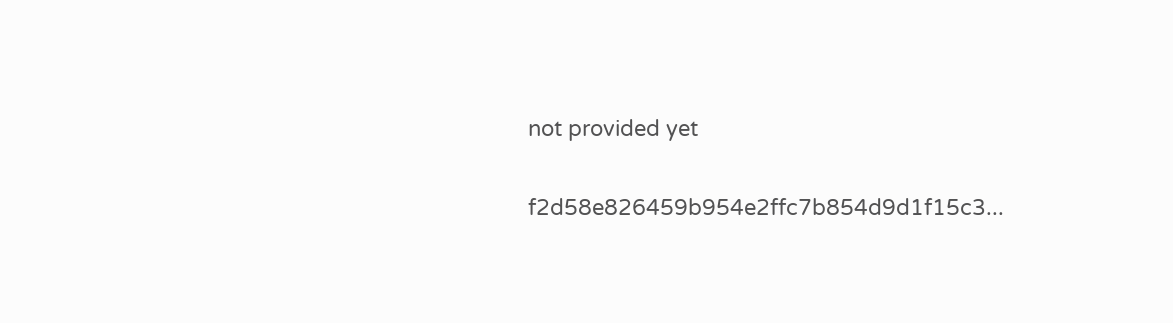not provided yet

f2d58e826459b954e2ffc7b854d9d1f15c3...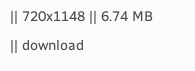|| 720x1148 || 6.74 MB || download